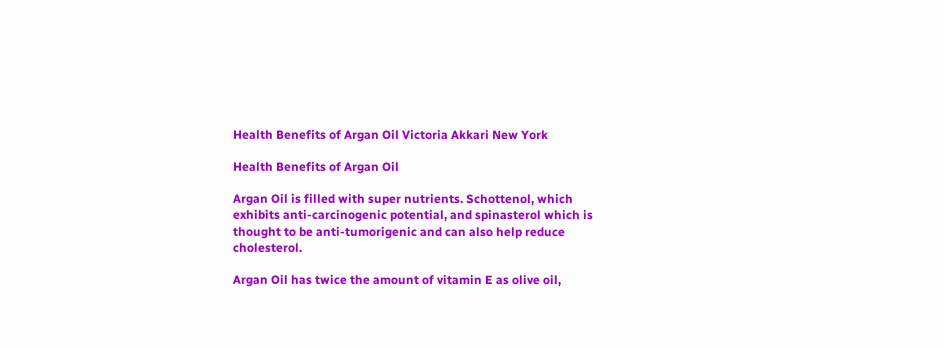Health Benefits of Argan Oil Victoria Akkari New York

Health Benefits of Argan Oil

Argan Oil is filled with super nutrients. Schottenol, which exhibits anti-carcinogenic potential, and spinasterol which is thought to be anti-tumorigenic and can also help reduce cholesterol.

Argan Oil has twice the amount of vitamin E as olive oil,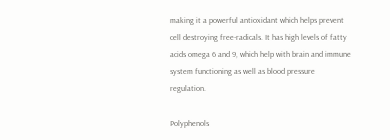making it a powerful antioxidant which helps prevent cell destroying free-radicals. It has high levels of fatty acids omega 6 and 9, which help with brain and immune system functioning as well as blood pressure regulation.

Polyphenols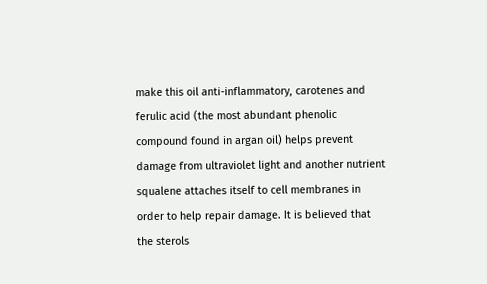make this oil anti-inflammatory, carotenes and ferulic acid (the most abundant phenolic compound found in argan oil) helps prevent damage from ultraviolet light and another nutrient squalene attaches itself to cell membranes in order to help repair damage. It is believed that the sterols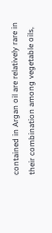contained in Argan oil are relatively rare in their combination among vegetable oils,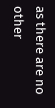as there are no other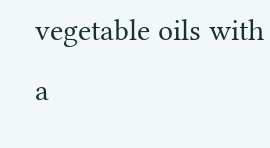vegetable oils with a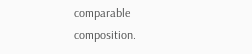comparable composition.